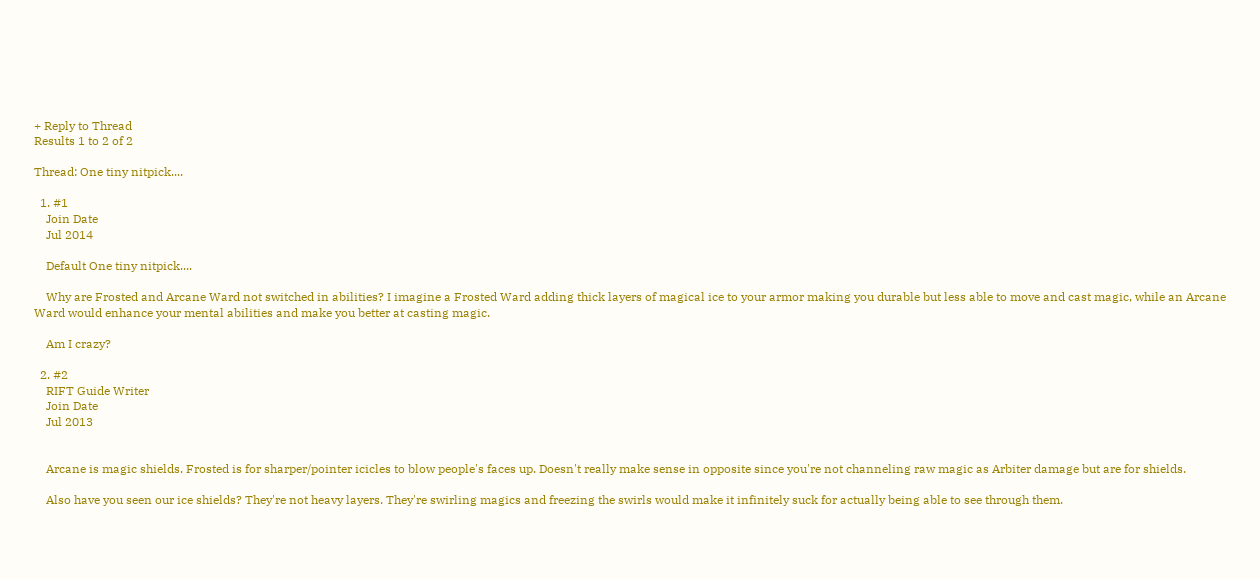+ Reply to Thread
Results 1 to 2 of 2

Thread: One tiny nitpick....

  1. #1
    Join Date
    Jul 2014

    Default One tiny nitpick....

    Why are Frosted and Arcane Ward not switched in abilities? I imagine a Frosted Ward adding thick layers of magical ice to your armor making you durable but less able to move and cast magic, while an Arcane Ward would enhance your mental abilities and make you better at casting magic.

    Am I crazy?

  2. #2
    RIFT Guide Writer
    Join Date
    Jul 2013


    Arcane is magic shields. Frosted is for sharper/pointer icicles to blow people's faces up. Doesn't really make sense in opposite since you're not channeling raw magic as Arbiter damage but are for shields.

    Also have you seen our ice shields? They're not heavy layers. They're swirling magics and freezing the swirls would make it infinitely suck for actually being able to see through them.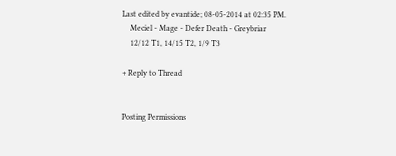Last edited by evantide; 08-05-2014 at 02:35 PM.
    Meciel - Mage - Defer Death - Greybriar
    12/12 T1, 14/15 T2, 1/9 T3

+ Reply to Thread


Posting Permissions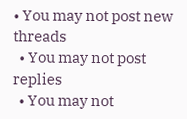• You may not post new threads
  • You may not post replies
  • You may not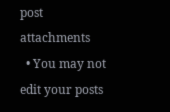post attachments
  • You may not edit your posts